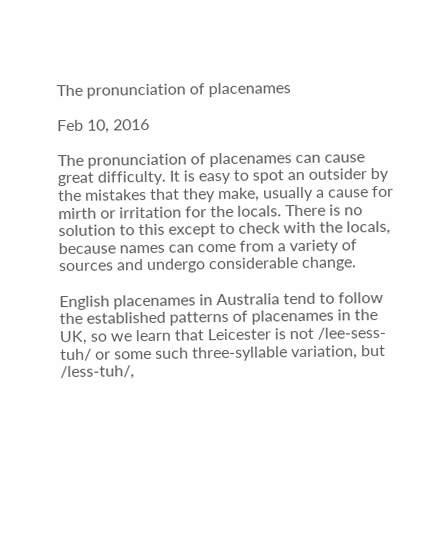The pronunciation of placenames

Feb 10, 2016

The pronunciation of placenames can cause great difficulty. It is easy to spot an outsider by the mistakes that they make, usually a cause for mirth or irritation for the locals. There is no solution to this except to check with the locals, because names can come from a variety of sources and undergo considerable change.

English placenames in Australia tend to follow the established patterns of placenames in the UK, so we learn that Leicester is not /lee-sess-tuh/ or some such three-syllable variation, but /less-tuh/,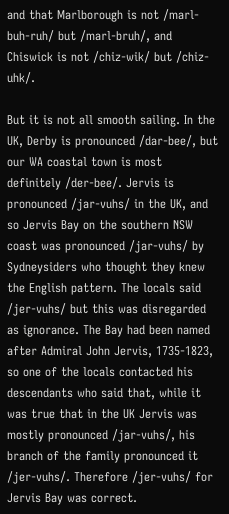and that Marlborough is not /marl-buh-ruh/ but /marl-bruh/, and Chiswick is not /chiz-wik/ but /chiz-uhk/.

But it is not all smooth sailing. In the UK, Derby is pronounced /dar-bee/, but our WA coastal town is most definitely /der-bee/. Jervis is pronounced /jar-vuhs/ in the UK, and so Jervis Bay on the southern NSW coast was pronounced /jar-vuhs/ by Sydneysiders who thought they knew the English pattern. The locals said /jer-vuhs/ but this was disregarded as ignorance. The Bay had been named after Admiral John Jervis, 1735-1823, so one of the locals contacted his descendants who said that, while it was true that in the UK Jervis was mostly pronounced /jar-vuhs/, his branch of the family pronounced it /jer-vuhs/. Therefore /jer-vuhs/ for Jervis Bay was correct.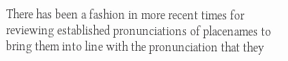There has been a fashion in more recent times for reviewing established pronunciations of placenames to bring them into line with the pronunciation that they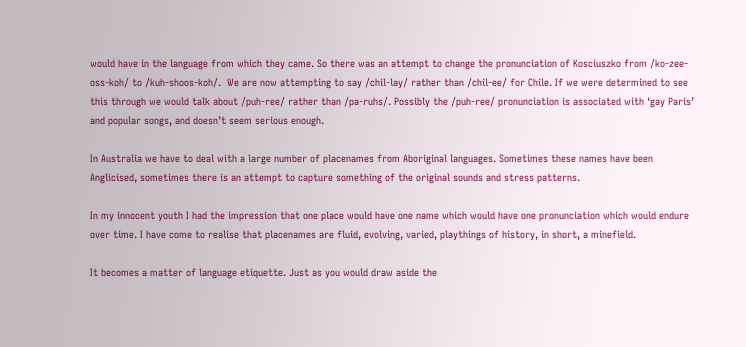would have in the language from which they came. So there was an attempt to change the pronunciation of Kosciuszko from /ko-zee-oss-koh/ to /kuh-shoos-koh/.  We are now attempting to say /chil-lay/ rather than /chil-ee/ for Chile. If we were determined to see this through we would talk about /puh-ree/ rather than /pa-ruhs/. Possibly the /puh-ree/ pronunciation is associated with ‘gay Paris’ and popular songs, and doesn’t seem serious enough.

In Australia we have to deal with a large number of placenames from Aboriginal languages. Sometimes these names have been Anglicised, sometimes there is an attempt to capture something of the original sounds and stress patterns.

In my innocent youth I had the impression that one place would have one name which would have one pronunciation which would endure over time. I have come to realise that placenames are fluid, evolving, varied, playthings of history, in short, a minefield.

It becomes a matter of language etiquette. Just as you would draw aside the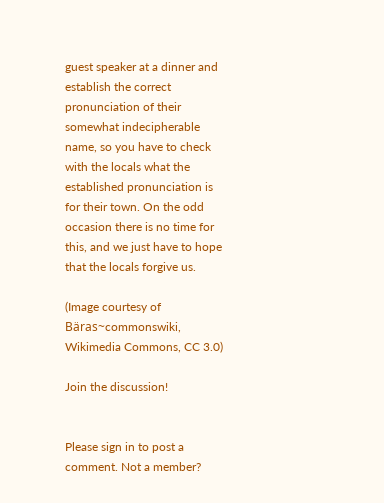guest speaker at a dinner and establish the correct pronunciation of their somewhat indecipherable name, so you have to check with the locals what the established pronunciation is for their town. On the odd occasion there is no time for this, and we just have to hope that the locals forgive us.

(Image courtesy of Bäras~commonswiki, Wikimedia Commons, CC 3.0)

Join the discussion!


Please sign in to post a comment. Not a member?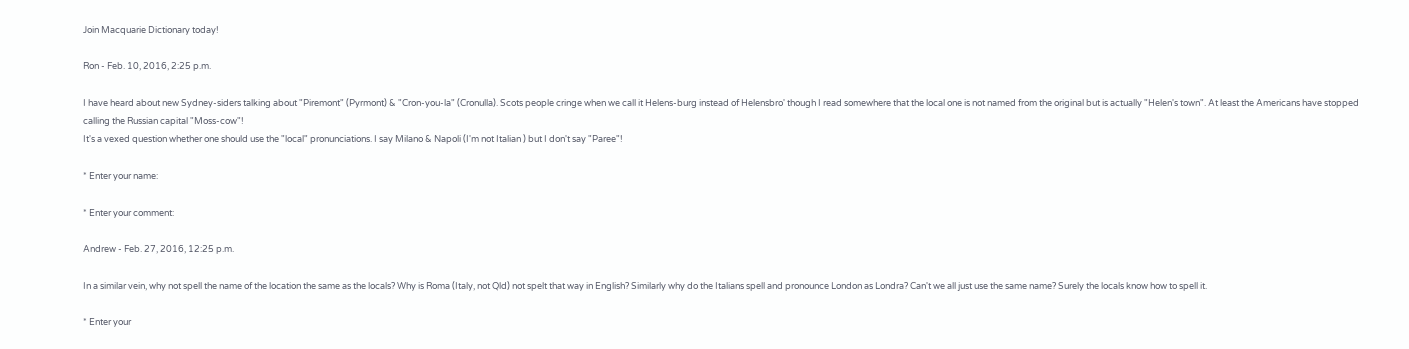Join Macquarie Dictionary today!

Ron - Feb. 10, 2016, 2:25 p.m.

I have heard about new Sydney-siders talking about "Piremont" (Pyrmont) & "Cron-you-la" (Cronulla). Scots people cringe when we call it Helens-burg instead of Helensbro' though I read somewhere that the local one is not named from the original but is actually "Helen's town". At least the Americans have stopped calling the Russian capital "Moss-cow"!
It's a vexed question whether one should use the "local" pronunciations. I say Milano & Napoli (I'm not Italian ) but I don't say "Paree"!

* Enter your name:

* Enter your comment:

Andrew - Feb. 27, 2016, 12:25 p.m.

In a similar vein, why not spell the name of the location the same as the locals? Why is Roma (Italy, not Qld) not spelt that way in English? Similarly why do the Italians spell and pronounce London as Londra? Can't we all just use the same name? Surely the locals know how to spell it.

* Enter your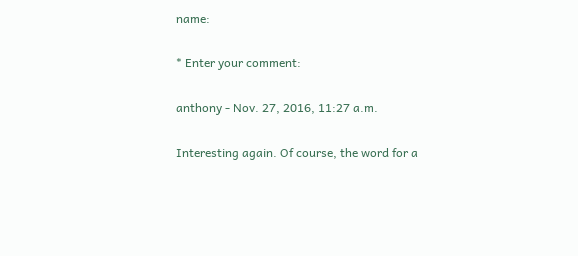name:

* Enter your comment:

anthony - Nov. 27, 2016, 11:27 a.m.

Interesting again. Of course, the word for a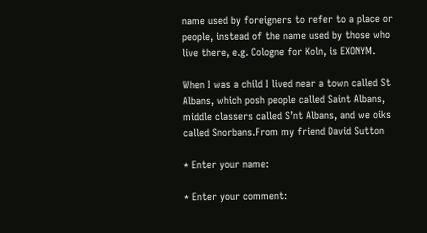name used by foreigners to refer to a place or people, instead of the name used by those who live there, e.g. Cologne for Koln, is EXONYM.

When I was a child I lived near a town called St Albans, which posh people called Saint Albans, middle classers called S’nt Albans, and we oiks called Snorbans.From my friend David Sutton

* Enter your name:

* Enter your comment: